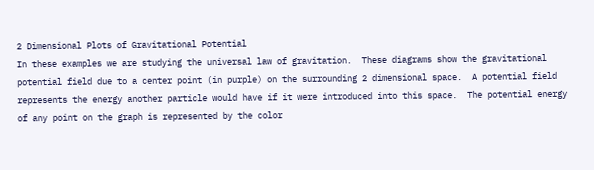2 Dimensional Plots of Gravitational Potential
In these examples we are studying the universal law of gravitation.  These diagrams show the gravitational potential field due to a center point (in purple) on the surrounding 2 dimensional space.  A potential field represents the energy another particle would have if it were introduced into this space.  The potential energy of any point on the graph is represented by the color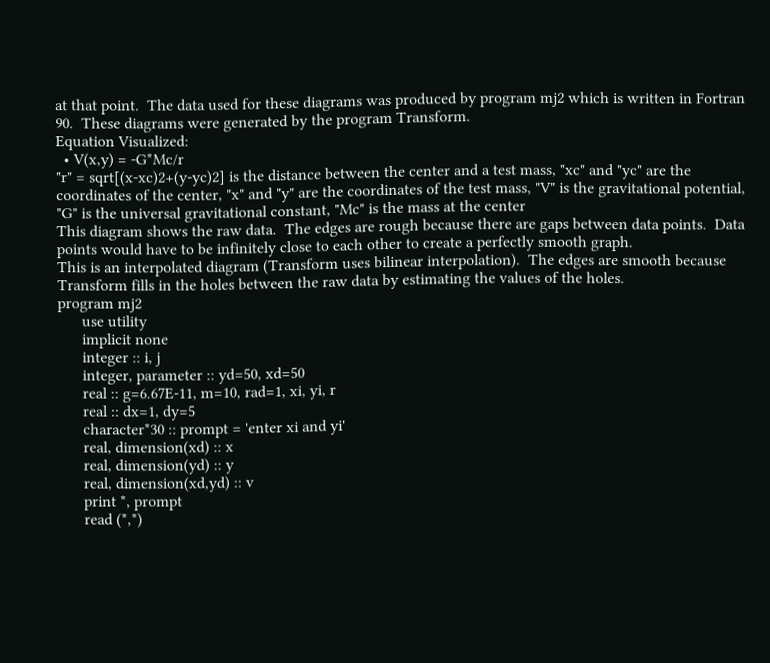at that point.  The data used for these diagrams was produced by program mj2 which is written in Fortran 90.  These diagrams were generated by the program Transform.
Equation Visualized:
  • V(x,y) = -G*Mc/r
"r" = sqrt[(x-xc)2+(y-yc)2] is the distance between the center and a test mass, "xc" and "yc" are the coordinates of the center, "x" and "y" are the coordinates of the test mass, "V" is the gravitational potential, "G" is the universal gravitational constant, "Mc" is the mass at the center
This diagram shows the raw data.  The edges are rough because there are gaps between data points.  Data points would have to be infinitely close to each other to create a perfectly smooth graph.
This is an interpolated diagram (Transform uses bilinear interpolation).  The edges are smooth because Transform fills in the holes between the raw data by estimating the values of the holes.
program mj2
      use utility
      implicit none
      integer :: i, j
      integer, parameter :: yd=50, xd=50
      real :: g=6.67E-11, m=10, rad=1, xi, yi, r
      real :: dx=1, dy=5
      character*30 :: prompt = 'enter xi and yi'
      real, dimension(xd) :: x
      real, dimension(yd) :: y
      real, dimension(xd,yd) :: v
      print *, prompt
      read (*,*)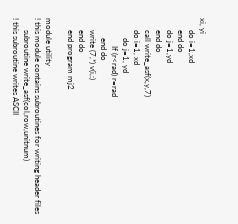xi, yi
      do i=1,xd
      end do
      do j=1,yd
      end do
      call write_asf(x,y,7)
      do i=1, xd
          do j=1, yd
              If (r<rad) r=rad
          end do
      write (7,*) v(i,:)
      end do
      end program mj2

module utility
! this module contains subroutines for writing header files
      subroutine write_asf(col,row,unitnum)
! this subroutine writes ASCII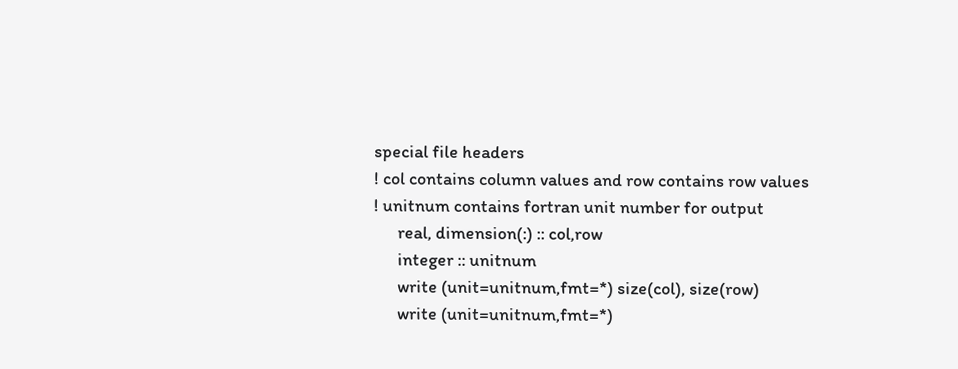special file headers
! col contains column values and row contains row values
! unitnum contains fortran unit number for output
      real, dimension(:) :: col,row
      integer :: unitnum
      write (unit=unitnum,fmt=*) size(col), size(row)
      write (unit=unitnum,fmt=*)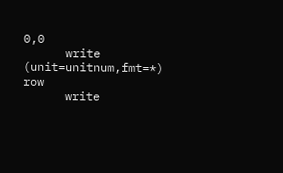0,0
      write (unit=unitnum,fmt=*) row
      write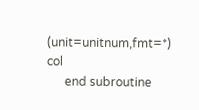(unit=unitnum,fmt=*) col
      end subroutine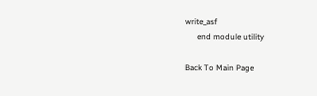write_asf
      end module utility

Back To Main Page